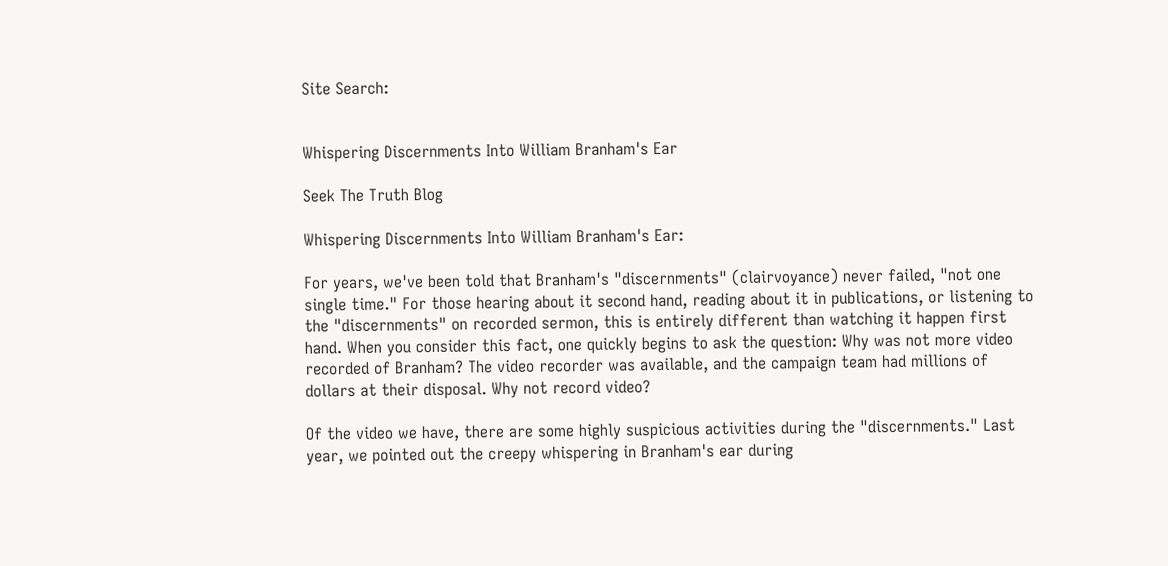Site Search:


Whispering Discernments Into William Branham's Ear

Seek The Truth Blog

Whispering Discernments Into William Branham's Ear:

For years, we've been told that Branham's "discernments" (clairvoyance) never failed, "not one single time." For those hearing about it second hand, reading about it in publications, or listening to the "discernments" on recorded sermon, this is entirely different than watching it happen first hand. When you consider this fact, one quickly begins to ask the question: Why was not more video recorded of Branham? The video recorder was available, and the campaign team had millions of dollars at their disposal. Why not record video?

Of the video we have, there are some highly suspicious activities during the "discernments." Last year, we pointed out the creepy whispering in Branham's ear during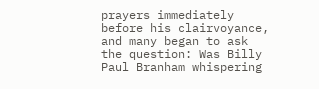prayers immediately before his clairvoyance, and many began to ask the question: Was Billy Paul Branham whispering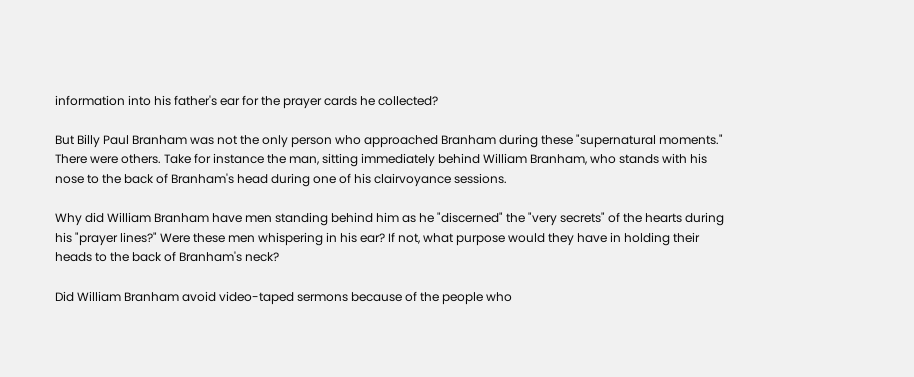information into his father's ear for the prayer cards he collected?

But Billy Paul Branham was not the only person who approached Branham during these "supernatural moments." There were others. Take for instance the man, sitting immediately behind William Branham, who stands with his nose to the back of Branham's head during one of his clairvoyance sessions.

Why did William Branham have men standing behind him as he "discerned" the "very secrets" of the hearts during his "prayer lines?" Were these men whispering in his ear? If not, what purpose would they have in holding their heads to the back of Branham's neck?

Did William Branham avoid video-taped sermons because of the people who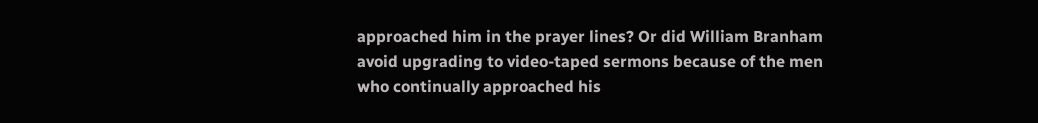approached him in the prayer lines? Or did William Branham avoid upgrading to video-taped sermons because of the men who continually approached his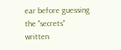ear before guessing the "secrets" written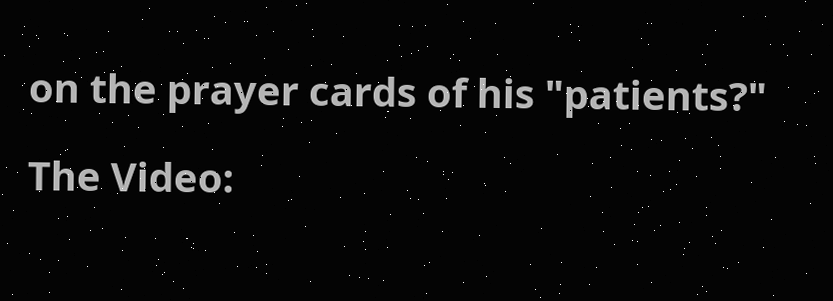on the prayer cards of his "patients?"

The Video: